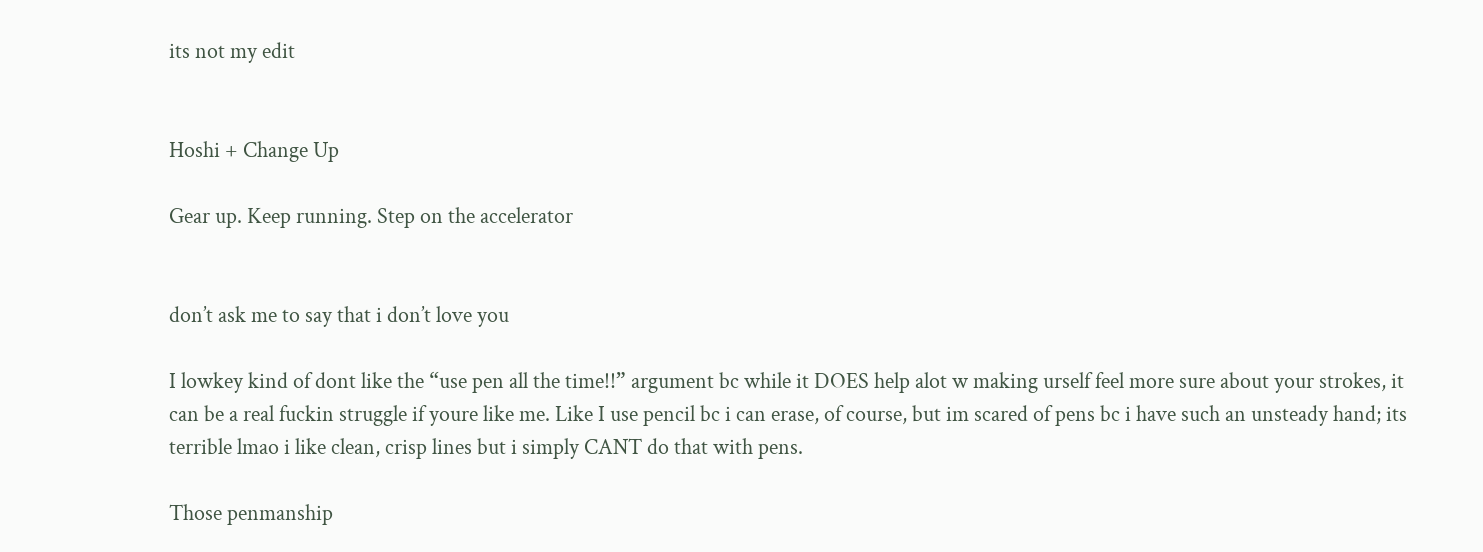its not my edit


Hoshi + Change Up

Gear up. Keep running. Step on the accelerator


don’t ask me to say that i don’t love you

I lowkey kind of dont like the “use pen all the time!!” argument bc while it DOES help alot w making urself feel more sure about your strokes, it can be a real fuckin struggle if youre like me. Like I use pencil bc i can erase, of course, but im scared of pens bc i have such an unsteady hand; its terrible lmao i like clean, crisp lines but i simply CANT do that with pens.

Those penmanship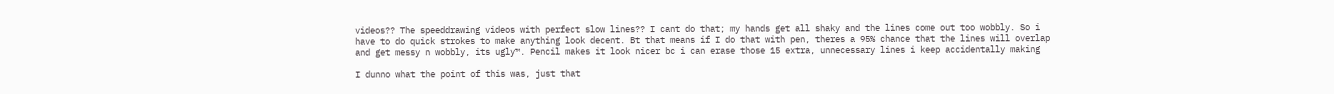videos?? The speeddrawing videos with perfect slow lines?? I cant do that; my hands get all shaky and the lines come out too wobbly. So i have to do quick strokes to make anything look decent. Bt that means if I do that with pen, theres a 95% chance that the lines will overlap and get messy n wobbly, its ugly™. Pencil makes it look nicer bc i can erase those 15 extra, unnecessary lines i keep accidentally making

I dunno what the point of this was, just that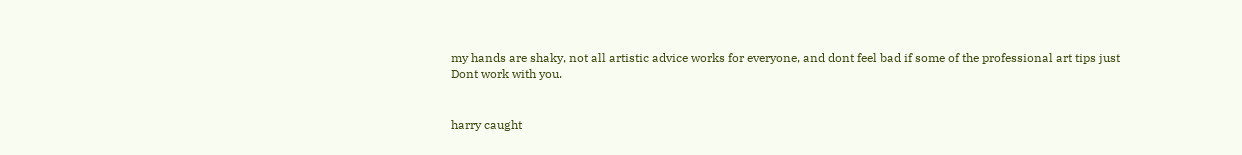my hands are shaky, not all artistic advice works for everyone, and dont feel bad if some of the professional art tips just Dont work with you.


harry caught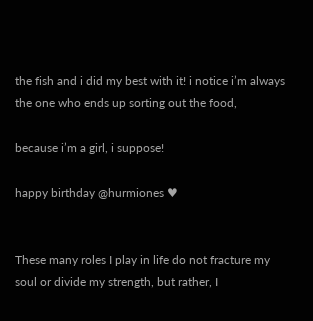the fish and i did my best with it! i notice i’m always the one who ends up sorting out the food,

because i’m a girl, i suppose!

happy birthday @hurmiones ♥


These many roles I play in life do not fracture my soul or divide my strength, but rather, I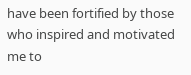have been fortified by those who inspired and motivated me to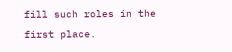fill such roles in the first place.